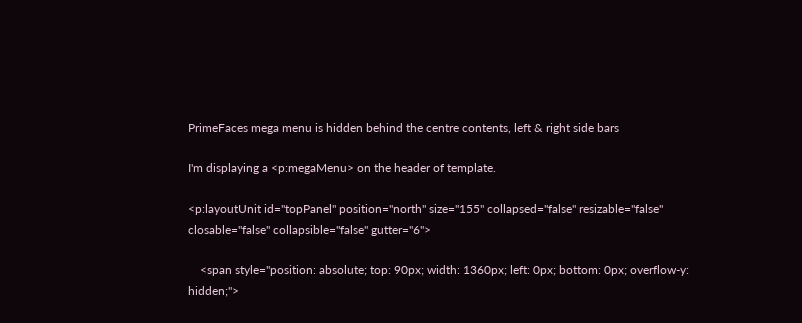PrimeFaces mega menu is hidden behind the centre contents, left & right side bars

I'm displaying a <p:megaMenu> on the header of template.

<p:layoutUnit id="topPanel" position="north" size="155" collapsed="false" resizable="false" closable="false" collapsible="false" gutter="6">

    <span style="position: absolute; top: 90px; width: 1360px; left: 0px; bottom: 0px; overflow-y: hidden;">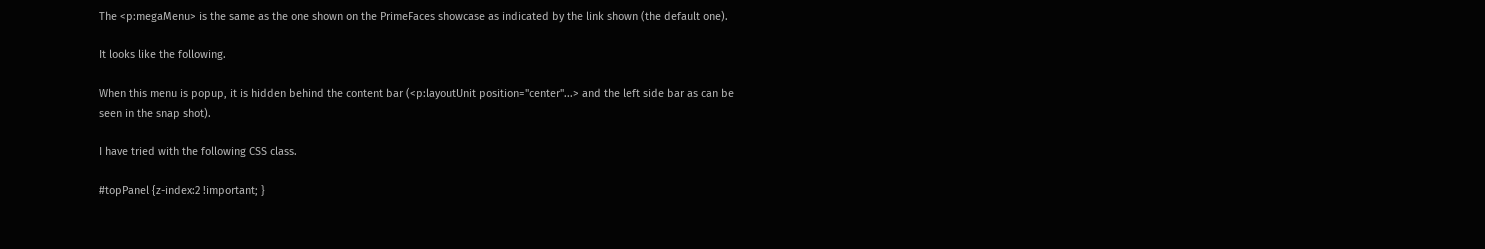The <p:megaMenu> is the same as the one shown on the PrimeFaces showcase as indicated by the link shown (the default one).

It looks like the following.

When this menu is popup, it is hidden behind the content bar (<p:layoutUnit position="center"...> and the left side bar as can be seen in the snap shot).

I have tried with the following CSS class.

#topPanel {z-index:2 !important; }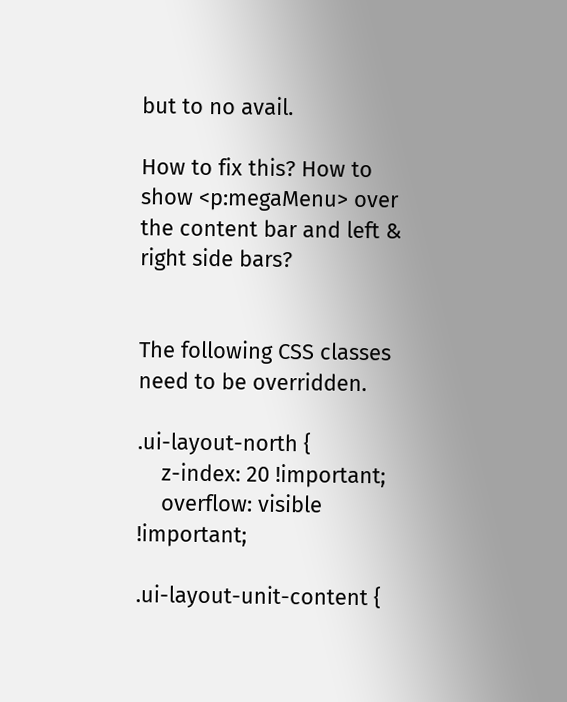but to no avail.

How to fix this? How to show <p:megaMenu> over the content bar and left & right side bars?


The following CSS classes need to be overridden.

.ui-layout-north {
    z-index: 20 !important;
    overflow: visible !important;

.ui-layout-unit-content {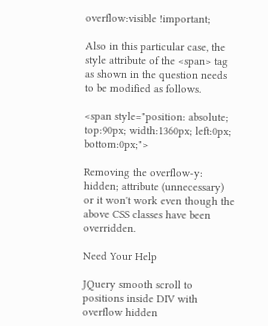overflow:visible !important;

Also in this particular case, the style attribute of the <span> tag as shown in the question needs to be modified as follows.

<span style="position: absolute; top:90px; width:1360px; left:0px; bottom:0px;">

Removing the overflow-y: hidden; attribute (unnecessary) or it won't work even though the above CSS classes have been overridden.

Need Your Help

JQuery smooth scroll to positions inside DIV with overflow hidden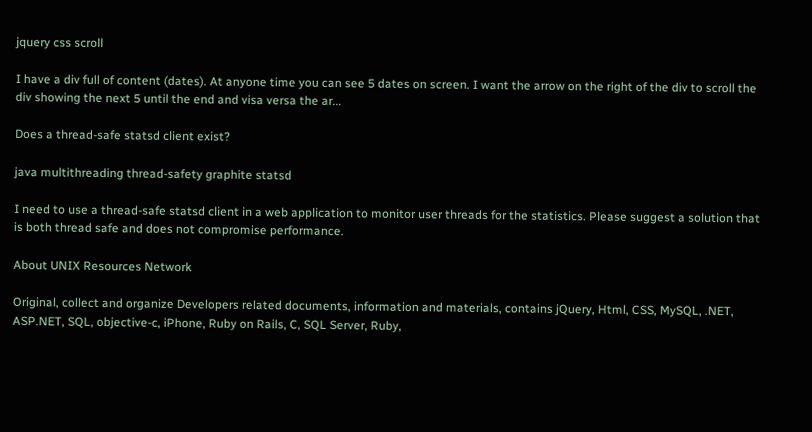jquery css scroll

I have a div full of content (dates). At anyone time you can see 5 dates on screen. I want the arrow on the right of the div to scroll the div showing the next 5 until the end and visa versa the ar...

Does a thread-safe statsd client exist?

java multithreading thread-safety graphite statsd

I need to use a thread-safe statsd client in a web application to monitor user threads for the statistics. Please suggest a solution that is both thread safe and does not compromise performance.

About UNIX Resources Network

Original, collect and organize Developers related documents, information and materials, contains jQuery, Html, CSS, MySQL, .NET, ASP.NET, SQL, objective-c, iPhone, Ruby on Rails, C, SQL Server, Ruby,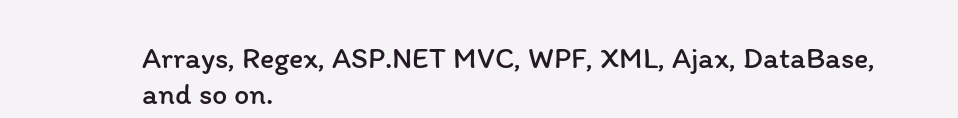Arrays, Regex, ASP.NET MVC, WPF, XML, Ajax, DataBase, and so on.